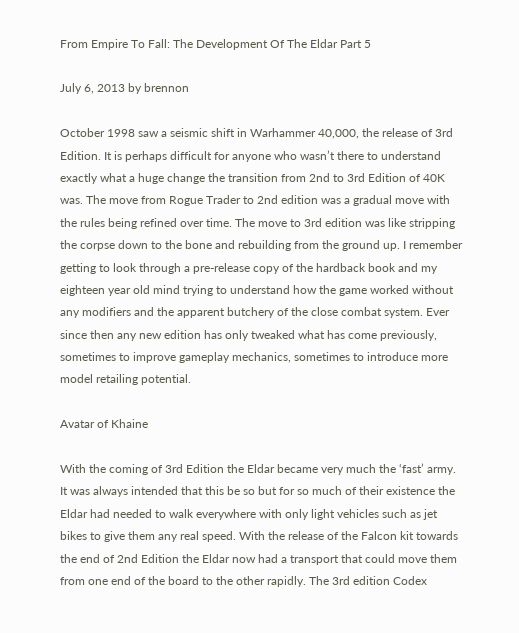From Empire To Fall: The Development Of The Eldar Part 5

July 6, 2013 by brennon

October 1998 saw a seismic shift in Warhammer 40,000, the release of 3rd Edition. It is perhaps difficult for anyone who wasn’t there to understand exactly what a huge change the transition from 2nd to 3rd Edition of 40K was. The move from Rogue Trader to 2nd edition was a gradual move with the rules being refined over time. The move to 3rd edition was like stripping the corpse down to the bone and rebuilding from the ground up. I remember getting to look through a pre-release copy of the hardback book and my eighteen year old mind trying to understand how the game worked without any modifiers and the apparent butchery of the close combat system. Ever since then any new edition has only tweaked what has come previously, sometimes to improve gameplay mechanics, sometimes to introduce more model retailing potential.

Avatar of Khaine

With the coming of 3rd Edition the Eldar became very much the ‘fast’ army. It was always intended that this be so but for so much of their existence the Eldar had needed to walk everywhere with only light vehicles such as jet bikes to give them any real speed. With the release of the Falcon kit towards the end of 2nd Edition the Eldar now had a transport that could move them from one end of the board to the other rapidly. The 3rd edition Codex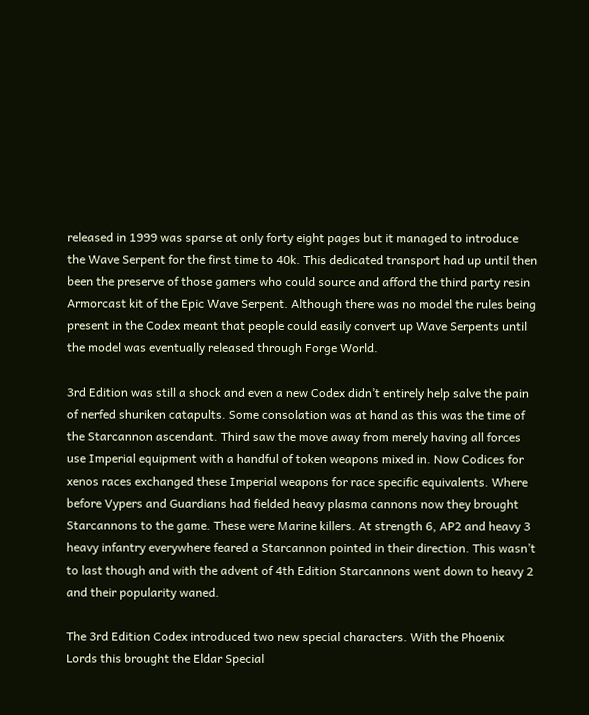released in 1999 was sparse at only forty eight pages but it managed to introduce the Wave Serpent for the first time to 40k. This dedicated transport had up until then been the preserve of those gamers who could source and afford the third party resin Armorcast kit of the Epic Wave Serpent. Although there was no model the rules being present in the Codex meant that people could easily convert up Wave Serpents until the model was eventually released through Forge World.

3rd Edition was still a shock and even a new Codex didn’t entirely help salve the pain of nerfed shuriken catapults. Some consolation was at hand as this was the time of the Starcannon ascendant. Third saw the move away from merely having all forces use Imperial equipment with a handful of token weapons mixed in. Now Codices for xenos races exchanged these Imperial weapons for race specific equivalents. Where before Vypers and Guardians had fielded heavy plasma cannons now they brought Starcannons to the game. These were Marine killers. At strength 6, AP2 and heavy 3 heavy infantry everywhere feared a Starcannon pointed in their direction. This wasn’t to last though and with the advent of 4th Edition Starcannons went down to heavy 2 and their popularity waned.

The 3rd Edition Codex introduced two new special characters. With the Phoenix Lords this brought the Eldar Special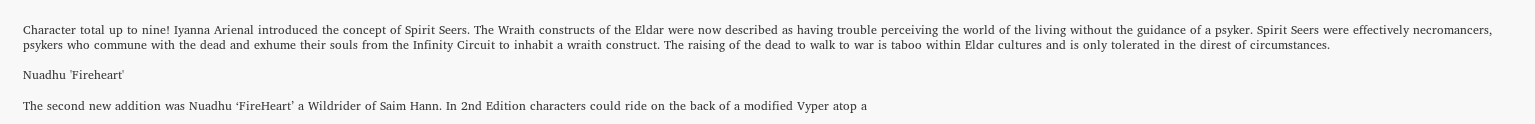Character total up to nine! Iyanna Arienal introduced the concept of Spirit Seers. The Wraith constructs of the Eldar were now described as having trouble perceiving the world of the living without the guidance of a psyker. Spirit Seers were effectively necromancers, psykers who commune with the dead and exhume their souls from the Infinity Circuit to inhabit a wraith construct. The raising of the dead to walk to war is taboo within Eldar cultures and is only tolerated in the direst of circumstances.

Nuadhu 'Fireheart'

The second new addition was Nuadhu ‘FireHeart’ a Wildrider of Saim Hann. In 2nd Edition characters could ride on the back of a modified Vyper atop a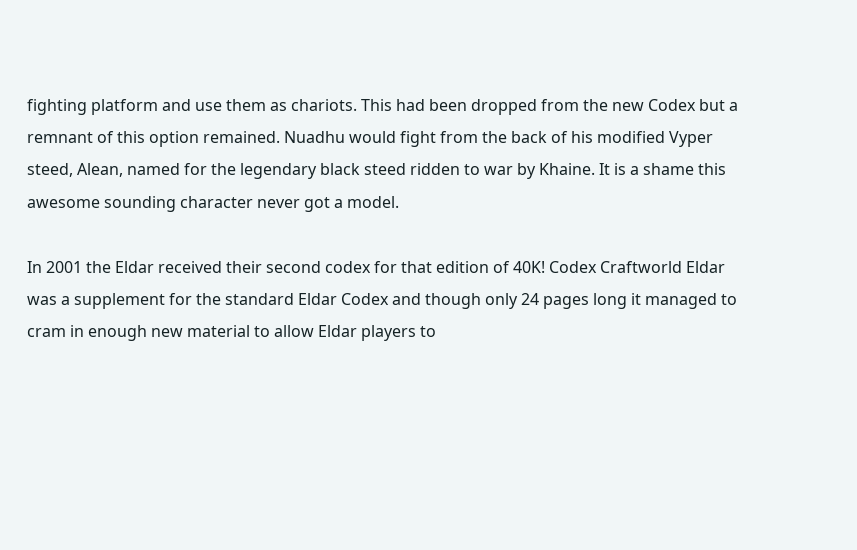fighting platform and use them as chariots. This had been dropped from the new Codex but a remnant of this option remained. Nuadhu would fight from the back of his modified Vyper steed, Alean, named for the legendary black steed ridden to war by Khaine. It is a shame this awesome sounding character never got a model.

In 2001 the Eldar received their second codex for that edition of 40K! Codex Craftworld Eldar was a supplement for the standard Eldar Codex and though only 24 pages long it managed to cram in enough new material to allow Eldar players to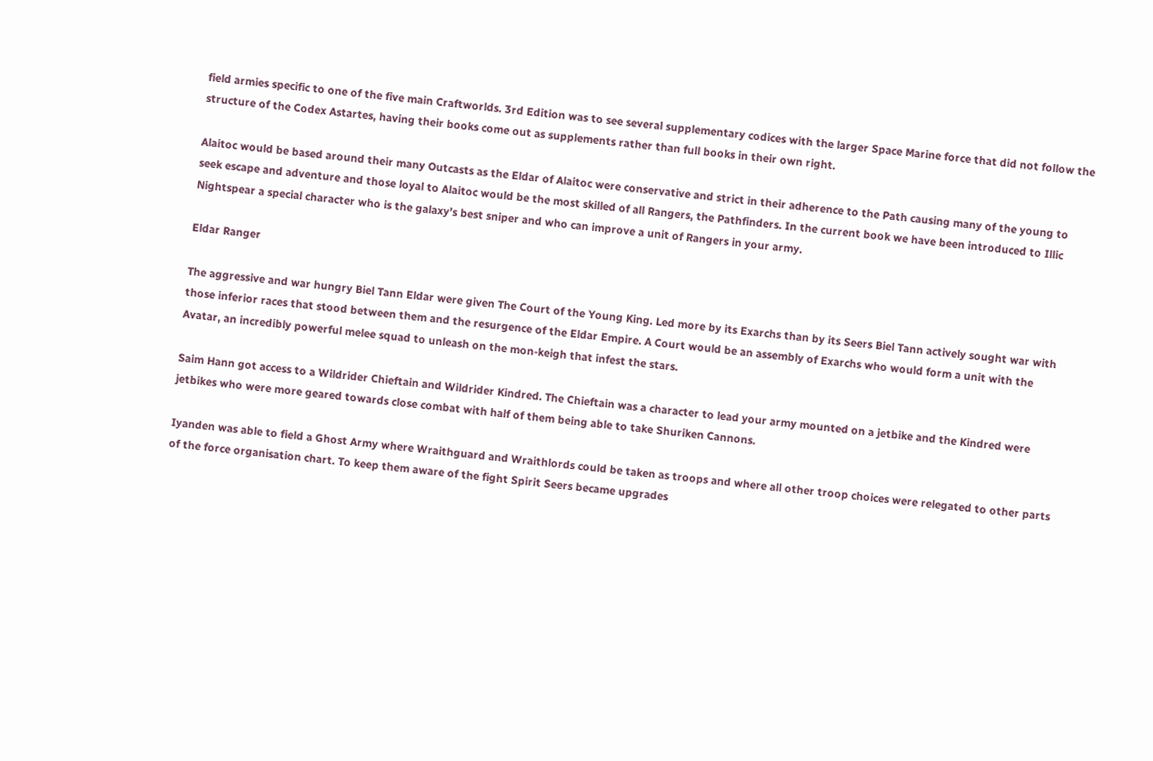field armies specific to one of the five main Craftworlds. 3rd Edition was to see several supplementary codices with the larger Space Marine force that did not follow the structure of the Codex Astartes, having their books come out as supplements rather than full books in their own right.

Alaitoc would be based around their many Outcasts as the Eldar of Alaitoc were conservative and strict in their adherence to the Path causing many of the young to seek escape and adventure and those loyal to Alaitoc would be the most skilled of all Rangers, the Pathfinders. In the current book we have been introduced to Illic Nightspear a special character who is the galaxy’s best sniper and who can improve a unit of Rangers in your army.

Eldar Ranger

The aggressive and war hungry Biel Tann Eldar were given The Court of the Young King. Led more by its Exarchs than by its Seers Biel Tann actively sought war with those inferior races that stood between them and the resurgence of the Eldar Empire. A Court would be an assembly of Exarchs who would form a unit with the Avatar, an incredibly powerful melee squad to unleash on the mon-keigh that infest the stars.

Saim Hann got access to a Wildrider Chieftain and Wildrider Kindred. The Chieftain was a character to lead your army mounted on a jetbike and the Kindred were jetbikes who were more geared towards close combat with half of them being able to take Shuriken Cannons.

Iyanden was able to field a Ghost Army where Wraithguard and Wraithlords could be taken as troops and where all other troop choices were relegated to other parts of the force organisation chart. To keep them aware of the fight Spirit Seers became upgrades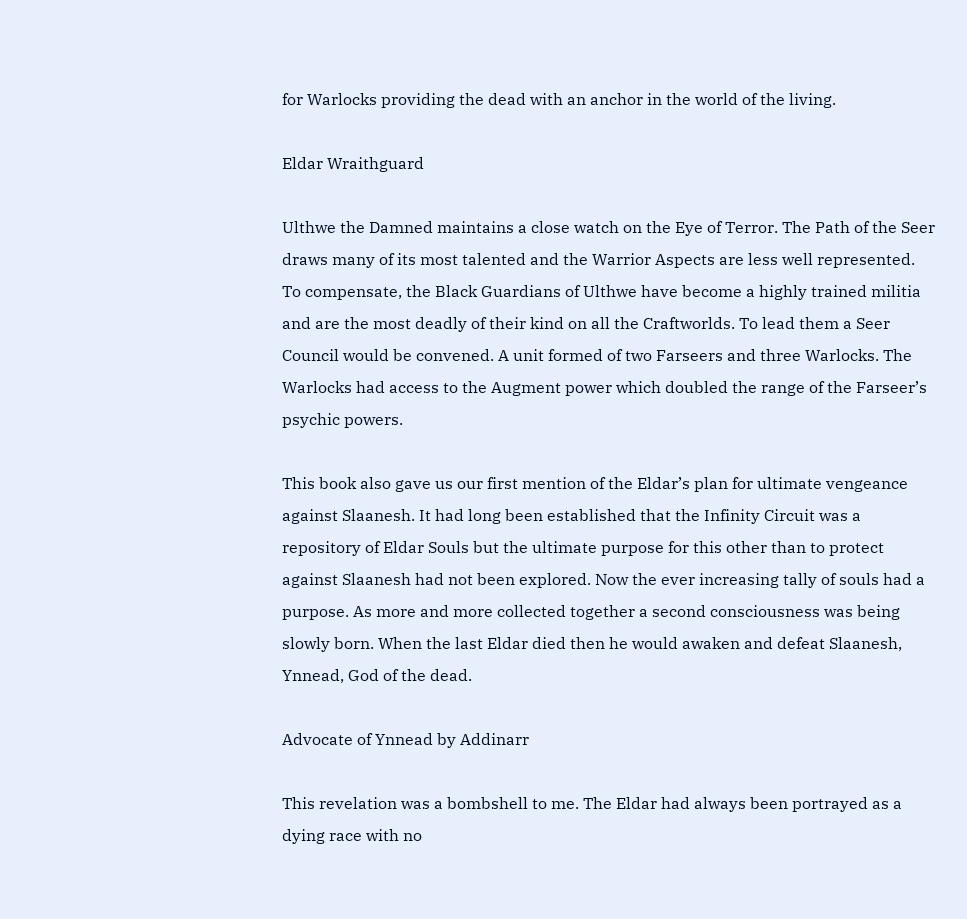for Warlocks providing the dead with an anchor in the world of the living.

Eldar Wraithguard

Ulthwe the Damned maintains a close watch on the Eye of Terror. The Path of the Seer draws many of its most talented and the Warrior Aspects are less well represented. To compensate, the Black Guardians of Ulthwe have become a highly trained militia and are the most deadly of their kind on all the Craftworlds. To lead them a Seer Council would be convened. A unit formed of two Farseers and three Warlocks. The Warlocks had access to the Augment power which doubled the range of the Farseer’s psychic powers.

This book also gave us our first mention of the Eldar’s plan for ultimate vengeance against Slaanesh. It had long been established that the Infinity Circuit was a repository of Eldar Souls but the ultimate purpose for this other than to protect against Slaanesh had not been explored. Now the ever increasing tally of souls had a purpose. As more and more collected together a second consciousness was being slowly born. When the last Eldar died then he would awaken and defeat Slaanesh, Ynnead, God of the dead.

Advocate of Ynnead by Addinarr

This revelation was a bombshell to me. The Eldar had always been portrayed as a dying race with no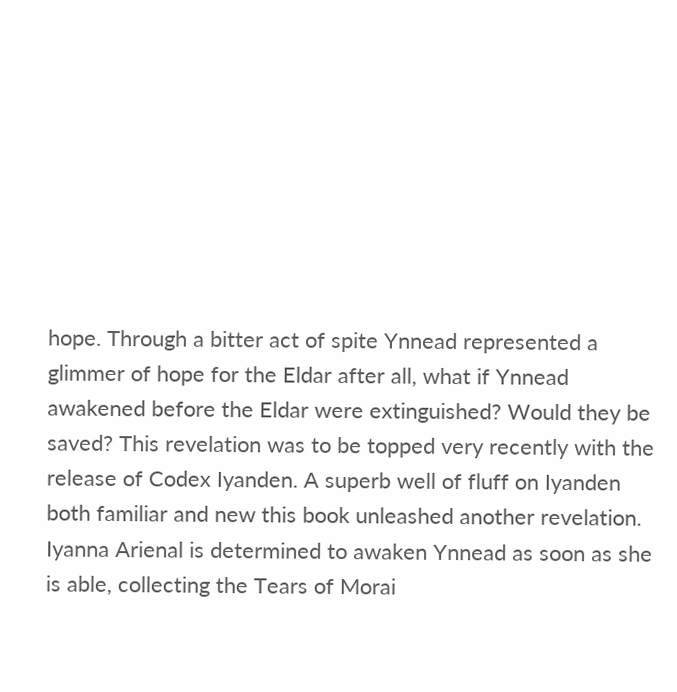hope. Through a bitter act of spite Ynnead represented a glimmer of hope for the Eldar after all, what if Ynnead awakened before the Eldar were extinguished? Would they be saved? This revelation was to be topped very recently with the release of Codex Iyanden. A superb well of fluff on Iyanden both familiar and new this book unleashed another revelation. Iyanna Arienal is determined to awaken Ynnead as soon as she is able, collecting the Tears of Morai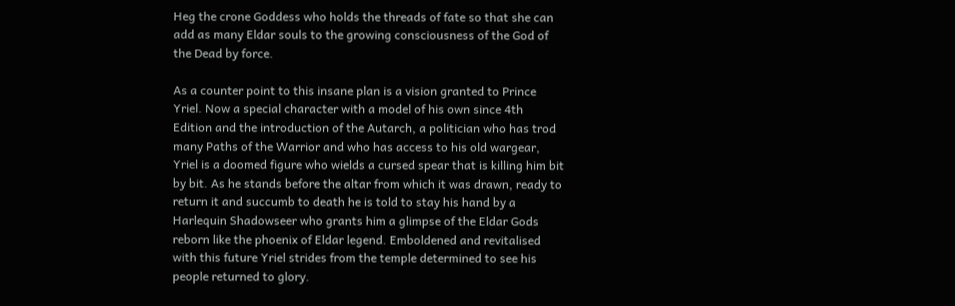Heg the crone Goddess who holds the threads of fate so that she can add as many Eldar souls to the growing consciousness of the God of the Dead by force.

As a counter point to this insane plan is a vision granted to Prince Yriel. Now a special character with a model of his own since 4th Edition and the introduction of the Autarch, a politician who has trod many Paths of the Warrior and who has access to his old wargear, Yriel is a doomed figure who wields a cursed spear that is killing him bit by bit. As he stands before the altar from which it was drawn, ready to return it and succumb to death he is told to stay his hand by a Harlequin Shadowseer who grants him a glimpse of the Eldar Gods reborn like the phoenix of Eldar legend. Emboldened and revitalised with this future Yriel strides from the temple determined to see his people returned to glory.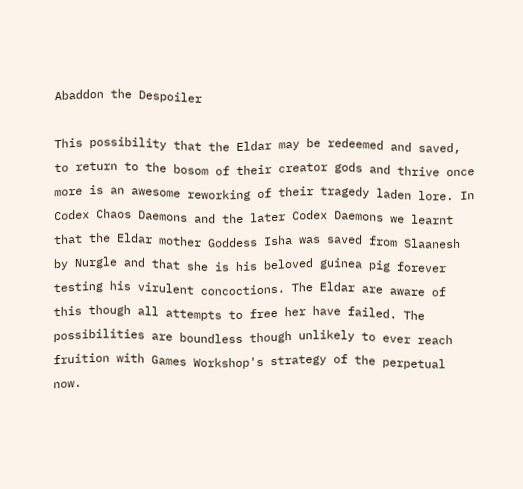Abaddon the Despoiler

This possibility that the Eldar may be redeemed and saved, to return to the bosom of their creator gods and thrive once more is an awesome reworking of their tragedy laden lore. In Codex Chaos Daemons and the later Codex Daemons we learnt that the Eldar mother Goddess Isha was saved from Slaanesh by Nurgle and that she is his beloved guinea pig forever testing his virulent concoctions. The Eldar are aware of this though all attempts to free her have failed. The possibilities are boundless though unlikely to ever reach fruition with Games Workshop's strategy of the perpetual now.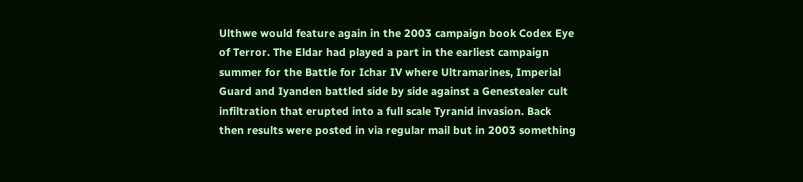Ulthwe would feature again in the 2003 campaign book Codex Eye of Terror. The Eldar had played a part in the earliest campaign summer for the Battle for Ichar IV where Ultramarines, Imperial Guard and Iyanden battled side by side against a Genestealer cult infiltration that erupted into a full scale Tyranid invasion. Back then results were posted in via regular mail but in 2003 something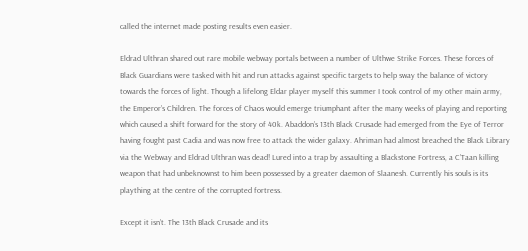called the internet made posting results even easier.

Eldrad Ulthran shared out rare mobile webway portals between a number of Ulthwe Strike Forces. These forces of Black Guardians were tasked with hit and run attacks against specific targets to help sway the balance of victory towards the forces of light. Though a lifelong Eldar player myself this summer I took control of my other main army, the Emperor’s Children. The forces of Chaos would emerge triumphant after the many weeks of playing and reporting which caused a shift forward for the story of 40k. Abaddon’s 13th Black Crusade had emerged from the Eye of Terror having fought past Cadia and was now free to attack the wider galaxy. Ahriman had almost breached the Black Library via the Webway and Eldrad Ulthran was dead! Lured into a trap by assaulting a Blackstone Fortress, a C’Taan killing weapon that had unbeknownst to him been possessed by a greater daemon of Slaanesh. Currently his souls is its plaything at the centre of the corrupted fortress.

Except it isn’t. The 13th Black Crusade and its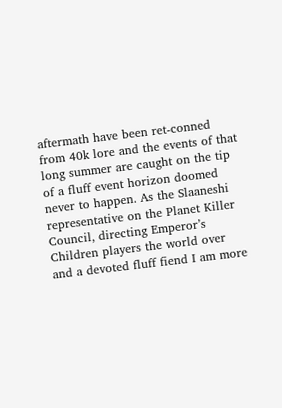aftermath have been ret-conned from 40k lore and the events of that long summer are caught on the tip of a fluff event horizon doomed never to happen. As the Slaaneshi representative on the Planet Killer Council, directing Emperor’s Children players the world over and a devoted fluff fiend I am more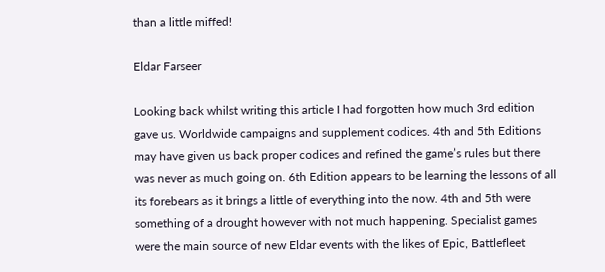than a little miffed!

Eldar Farseer

Looking back whilst writing this article I had forgotten how much 3rd edition gave us. Worldwide campaigns and supplement codices. 4th and 5th Editions may have given us back proper codices and refined the game’s rules but there was never as much going on. 6th Edition appears to be learning the lessons of all its forebears as it brings a little of everything into the now. 4th and 5th were something of a drought however with not much happening. Specialist games were the main source of new Eldar events with the likes of Epic, Battlefleet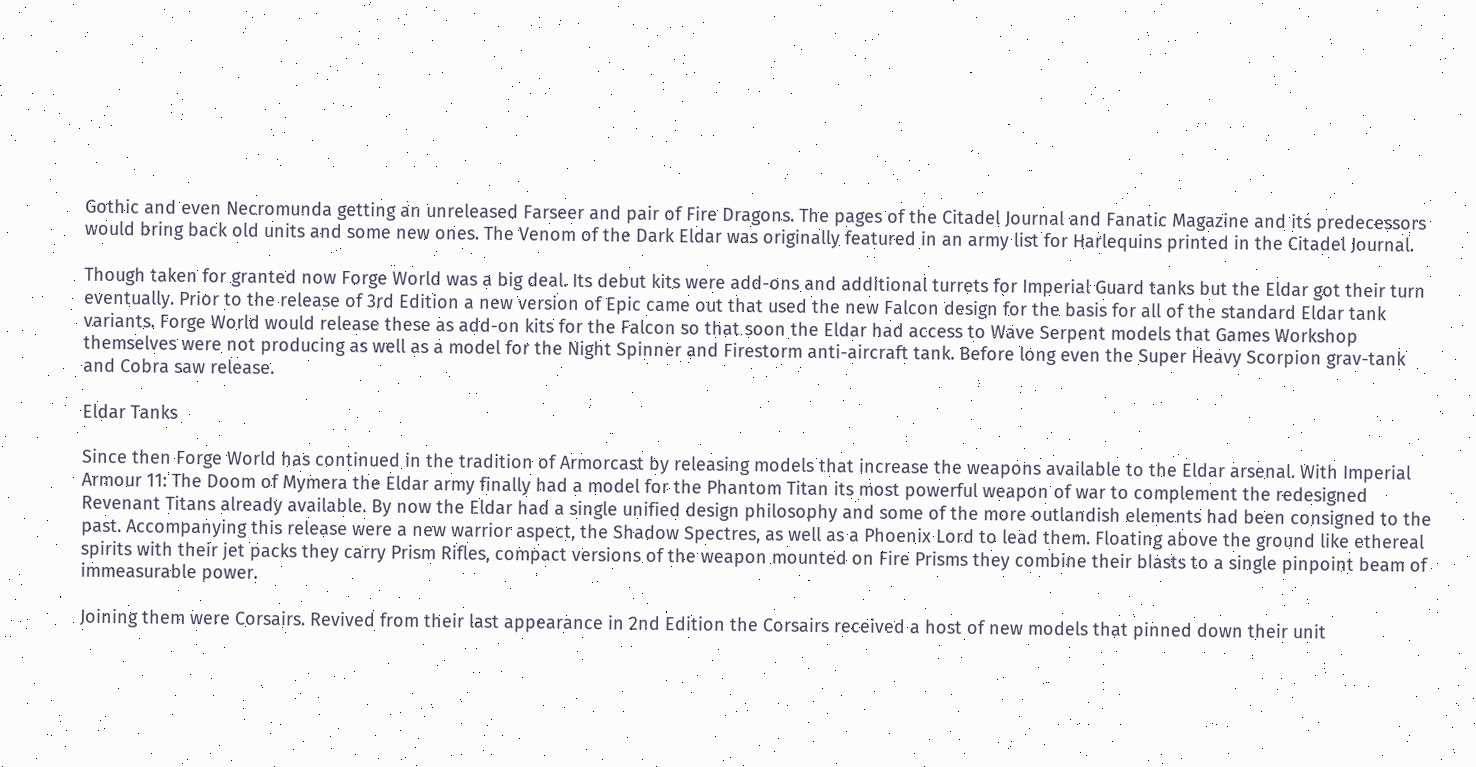Gothic and even Necromunda getting an unreleased Farseer and pair of Fire Dragons. The pages of the Citadel Journal and Fanatic Magazine and its predecessors would bring back old units and some new ones. The Venom of the Dark Eldar was originally featured in an army list for Harlequins printed in the Citadel Journal.

Though taken for granted now Forge World was a big deal. Its debut kits were add-ons and additional turrets for Imperial Guard tanks but the Eldar got their turn eventually. Prior to the release of 3rd Edition a new version of Epic came out that used the new Falcon design for the basis for all of the standard Eldar tank variants. Forge World would release these as add-on kits for the Falcon so that soon the Eldar had access to Wave Serpent models that Games Workshop themselves were not producing as well as a model for the Night Spinner and Firestorm anti-aircraft tank. Before long even the Super Heavy Scorpion grav-tank and Cobra saw release.

Eldar Tanks

Since then Forge World has continued in the tradition of Armorcast by releasing models that increase the weapons available to the Eldar arsenal. With Imperial Armour 11: The Doom of Mymera the Eldar army finally had a model for the Phantom Titan its most powerful weapon of war to complement the redesigned Revenant Titans already available. By now the Eldar had a single unified design philosophy and some of the more outlandish elements had been consigned to the past. Accompanying this release were a new warrior aspect, the Shadow Spectres, as well as a Phoenix Lord to lead them. Floating above the ground like ethereal spirits with their jet packs they carry Prism Rifles, compact versions of the weapon mounted on Fire Prisms they combine their blasts to a single pinpoint beam of immeasurable power.

Joining them were Corsairs. Revived from their last appearance in 2nd Edition the Corsairs received a host of new models that pinned down their unit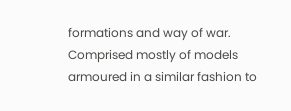formations and way of war. Comprised mostly of models armoured in a similar fashion to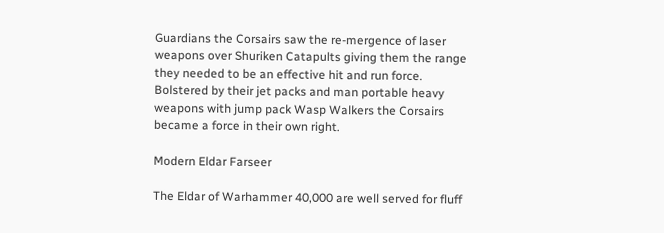Guardians the Corsairs saw the re-mergence of laser weapons over Shuriken Catapults giving them the range they needed to be an effective hit and run force. Bolstered by their jet packs and man portable heavy weapons with jump pack Wasp Walkers the Corsairs became a force in their own right.

Modern Eldar Farseer

The Eldar of Warhammer 40,000 are well served for fluff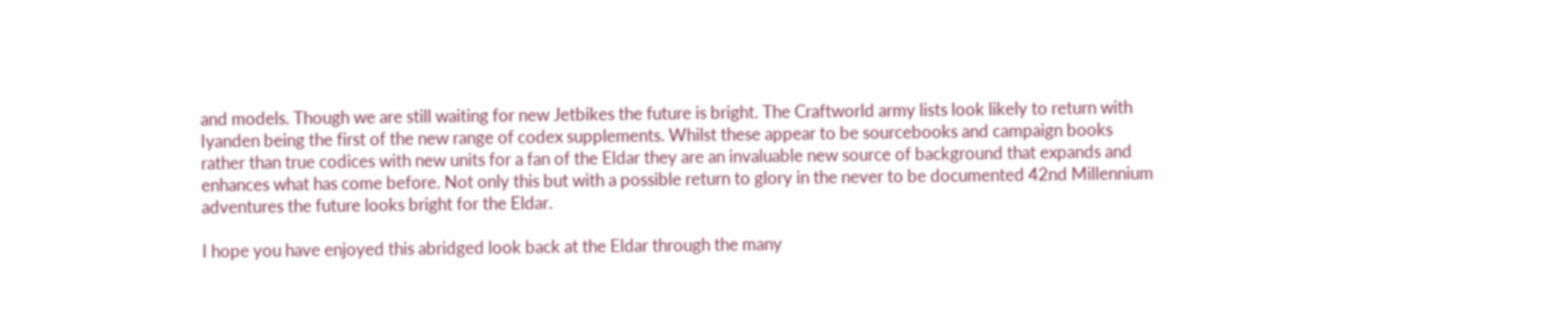and models. Though we are still waiting for new Jetbikes the future is bright. The Craftworld army lists look likely to return with Iyanden being the first of the new range of codex supplements. Whilst these appear to be sourcebooks and campaign books rather than true codices with new units for a fan of the Eldar they are an invaluable new source of background that expands and enhances what has come before. Not only this but with a possible return to glory in the never to be documented 42nd Millennium adventures the future looks bright for the Eldar.

I hope you have enjoyed this abridged look back at the Eldar through the many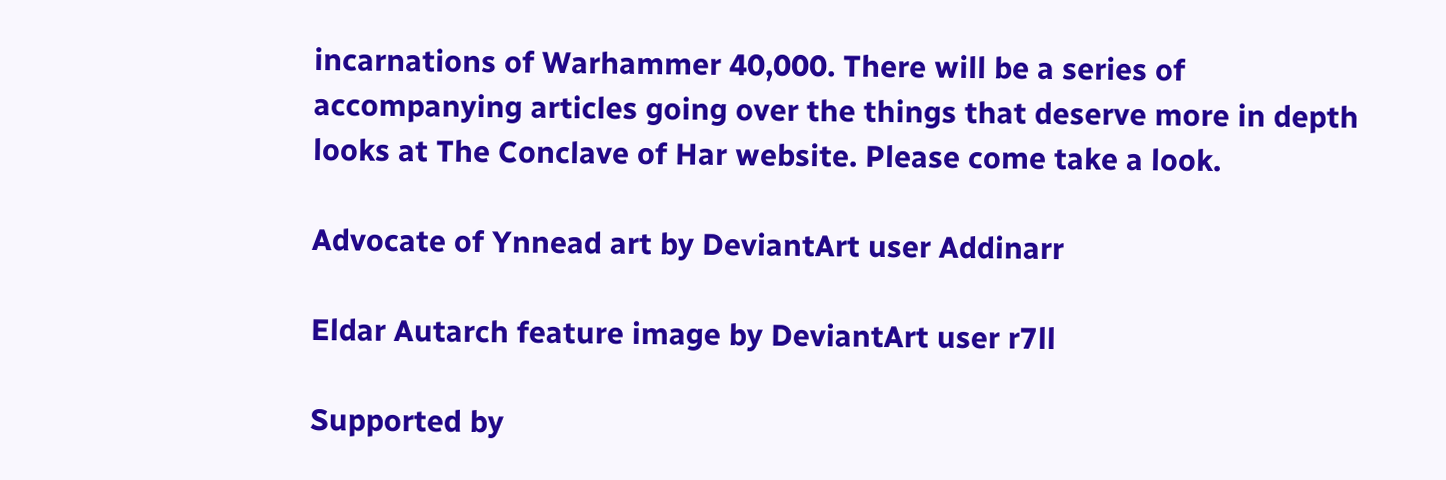incarnations of Warhammer 40,000. There will be a series of accompanying articles going over the things that deserve more in depth looks at The Conclave of Har website. Please come take a look.

Advocate of Ynnead art by DeviantArt user Addinarr

Eldar Autarch feature image by DeviantArt user r7ll

Supported by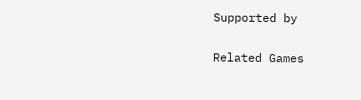Supported by

Related Games